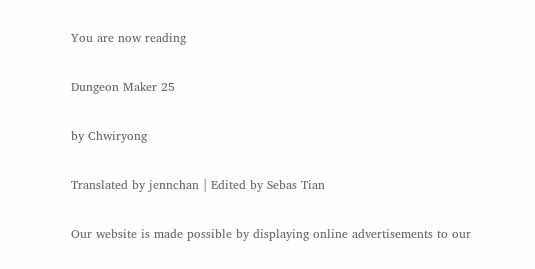You are now reading

Dungeon Maker 25

by Chwiryong

Translated by jennchan | Edited by Sebas Tian

Our website is made possible by displaying online advertisements to our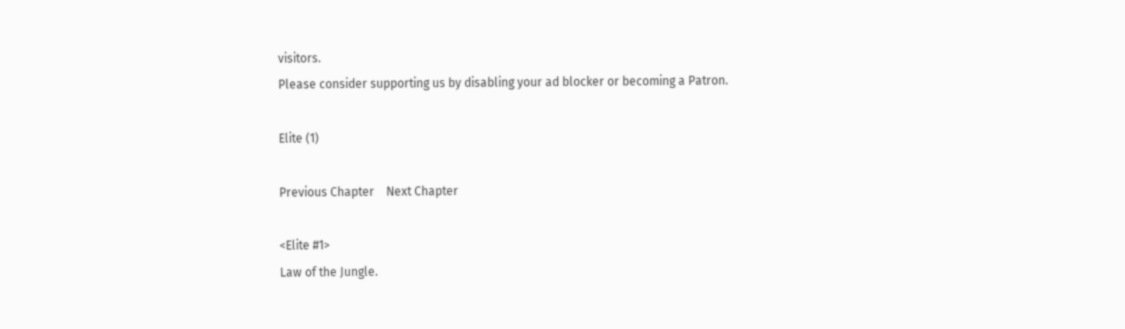visitors.
Please consider supporting us by disabling your ad blocker or becoming a Patron.

Elite (1)

Previous Chapter    Next Chapter

<Elite #1>
Law of the Jungle.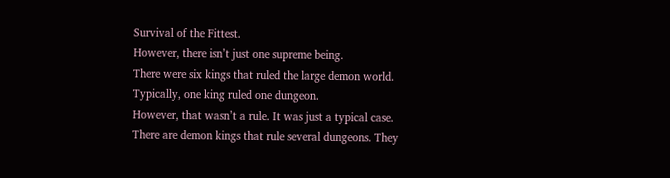Survival of the Fittest.
However, there isn’t just one supreme being.
There were six kings that ruled the large demon world.
Typically, one king ruled one dungeon.
However, that wasn’t a rule. It was just a typical case.
There are demon kings that rule several dungeons. They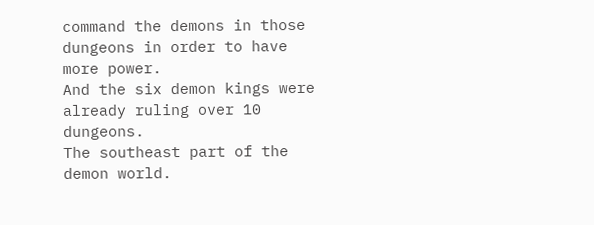command the demons in those dungeons in order to have more power.
And the six demon kings were already ruling over 10 dungeons.
The southeast part of the demon world.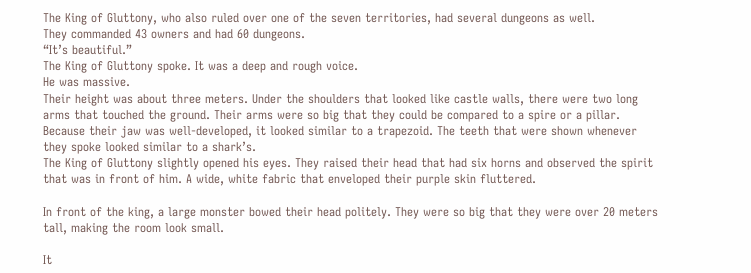The King of Gluttony, who also ruled over one of the seven territories, had several dungeons as well.
They commanded 43 owners and had 60 dungeons.
“It’s beautiful.”
The King of Gluttony spoke. It was a deep and rough voice.
He was massive.
Their height was about three meters. Under the shoulders that looked like castle walls, there were two long arms that touched the ground. Their arms were so big that they could be compared to a spire or a pillar.
Because their jaw was well-developed, it looked similar to a trapezoid. The teeth that were shown whenever they spoke looked similar to a shark’s.
The King of Gluttony slightly opened his eyes. They raised their head that had six horns and observed the spirit that was in front of him. A wide, white fabric that enveloped their purple skin fluttered.

In front of the king, a large monster bowed their head politely. They were so big that they were over 20 meters tall, making the room look small.

It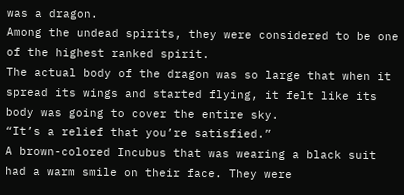was a dragon.
Among the undead spirits, they were considered to be one of the highest ranked spirit.
The actual body of the dragon was so large that when it spread its wings and started flying, it felt like its body was going to cover the entire sky.
“It’s a relief that you’re satisfied.”
A brown-colored Incubus that was wearing a black suit had a warm smile on their face. They were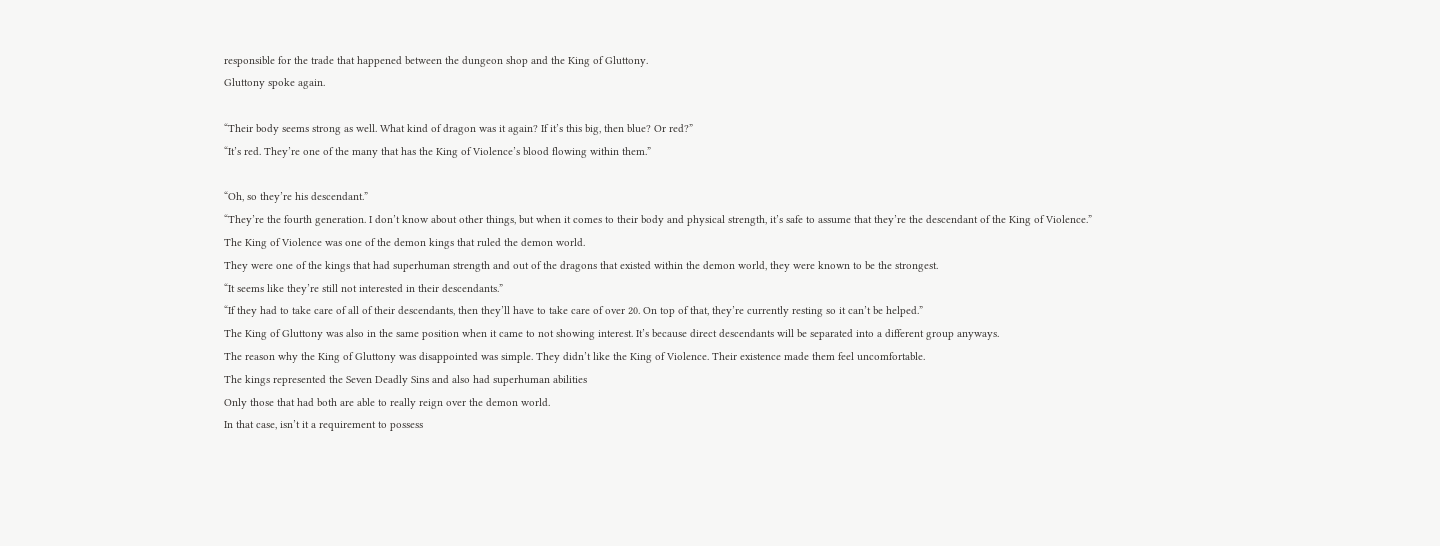responsible for the trade that happened between the dungeon shop and the King of Gluttony.
Gluttony spoke again.

“Their body seems strong as well. What kind of dragon was it again? If it’s this big, then blue? Or red?”
“It’s red. They’re one of the many that has the King of Violence’s blood flowing within them.”

“Oh, so they’re his descendant.”
“They’re the fourth generation. I don’t know about other things, but when it comes to their body and physical strength, it’s safe to assume that they’re the descendant of the King of Violence.”
The King of Violence was one of the demon kings that ruled the demon world.
They were one of the kings that had superhuman strength and out of the dragons that existed within the demon world, they were known to be the strongest.
“It seems like they’re still not interested in their descendants.”
“If they had to take care of all of their descendants, then they’ll have to take care of over 20. On top of that, they’re currently resting so it can’t be helped.”
The King of Gluttony was also in the same position when it came to not showing interest. It’s because direct descendants will be separated into a different group anyways.
The reason why the King of Gluttony was disappointed was simple. They didn’t like the King of Violence. Their existence made them feel uncomfortable.
The kings represented the Seven Deadly Sins and also had superhuman abilities
Only those that had both are able to really reign over the demon world.
In that case, isn’t it a requirement to possess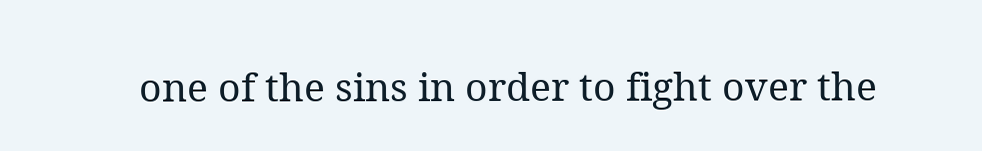one of the sins in order to fight over the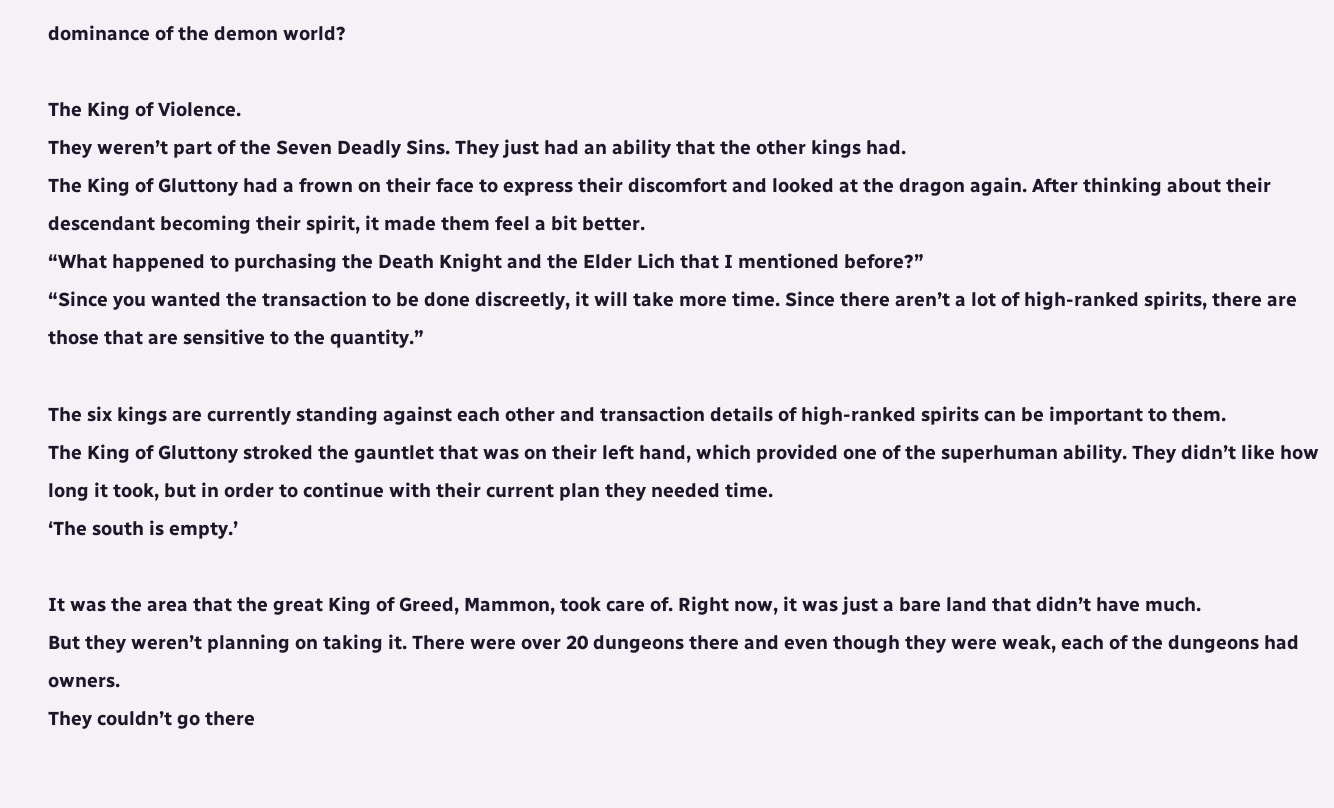dominance of the demon world?

The King of Violence.
They weren’t part of the Seven Deadly Sins. They just had an ability that the other kings had.
The King of Gluttony had a frown on their face to express their discomfort and looked at the dragon again. After thinking about their descendant becoming their spirit, it made them feel a bit better.
“What happened to purchasing the Death Knight and the Elder Lich that I mentioned before?”
“Since you wanted the transaction to be done discreetly, it will take more time. Since there aren’t a lot of high-ranked spirits, there are those that are sensitive to the quantity.”

The six kings are currently standing against each other and transaction details of high-ranked spirits can be important to them.
The King of Gluttony stroked the gauntlet that was on their left hand, which provided one of the superhuman ability. They didn’t like how long it took, but in order to continue with their current plan they needed time.
‘The south is empty.’

It was the area that the great King of Greed, Mammon, took care of. Right now, it was just a bare land that didn’t have much.
But they weren’t planning on taking it. There were over 20 dungeons there and even though they were weak, each of the dungeons had owners.
They couldn’t go there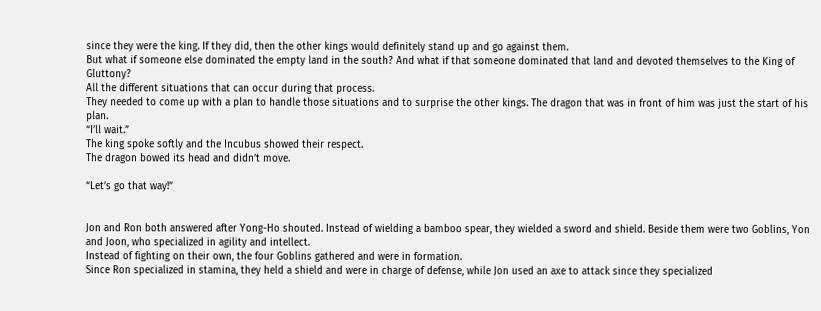since they were the king. If they did, then the other kings would definitely stand up and go against them.
But what if someone else dominated the empty land in the south? And what if that someone dominated that land and devoted themselves to the King of Gluttony?
All the different situations that can occur during that process.
They needed to come up with a plan to handle those situations and to surprise the other kings. The dragon that was in front of him was just the start of his plan.
“I’ll wait.”
The king spoke softly and the Incubus showed their respect.
The dragon bowed its head and didn’t move.

“Let’s go that way!”


Jon and Ron both answered after Yong-Ho shouted. Instead of wielding a bamboo spear, they wielded a sword and shield. Beside them were two Goblins, Yon and Joon, who specialized in agility and intellect.
Instead of fighting on their own, the four Goblins gathered and were in formation.
Since Ron specialized in stamina, they held a shield and were in charge of defense, while Jon used an axe to attack since they specialized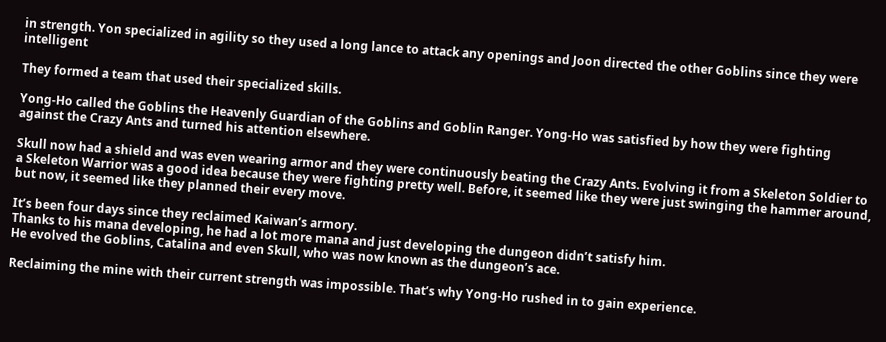in strength. Yon specialized in agility so they used a long lance to attack any openings and Joon directed the other Goblins since they were intelligent

They formed a team that used their specialized skills.

Yong-Ho called the Goblins the Heavenly Guardian of the Goblins and Goblin Ranger. Yong-Ho was satisfied by how they were fighting against the Crazy Ants and turned his attention elsewhere.

Skull now had a shield and was even wearing armor and they were continuously beating the Crazy Ants. Evolving it from a Skeleton Soldier to a Skeleton Warrior was a good idea because they were fighting pretty well. Before, it seemed like they were just swinging the hammer around, but now, it seemed like they planned their every move.

It’s been four days since they reclaimed Kaiwan’s armory.
Thanks to his mana developing, he had a lot more mana and just developing the dungeon didn’t satisfy him.
He evolved the Goblins, Catalina and even Skull, who was now known as the dungeon’s ace.

Reclaiming the mine with their current strength was impossible. That’s why Yong-Ho rushed in to gain experience.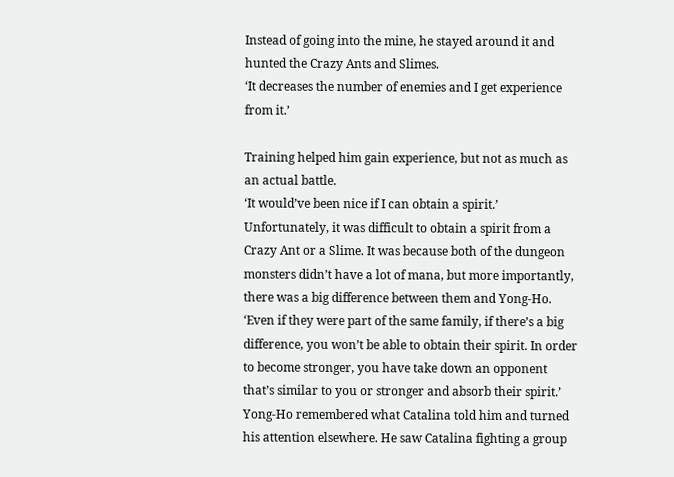Instead of going into the mine, he stayed around it and hunted the Crazy Ants and Slimes.
‘It decreases the number of enemies and I get experience from it.’

Training helped him gain experience, but not as much as an actual battle.
‘It would’ve been nice if I can obtain a spirit.’
Unfortunately, it was difficult to obtain a spirit from a Crazy Ant or a Slime. It was because both of the dungeon monsters didn’t have a lot of mana, but more importantly, there was a big difference between them and Yong-Ho.
‘Even if they were part of the same family, if there’s a big difference, you won’t be able to obtain their spirit. In order to become stronger, you have take down an opponent that’s similar to you or stronger and absorb their spirit.’
Yong-Ho remembered what Catalina told him and turned his attention elsewhere. He saw Catalina fighting a group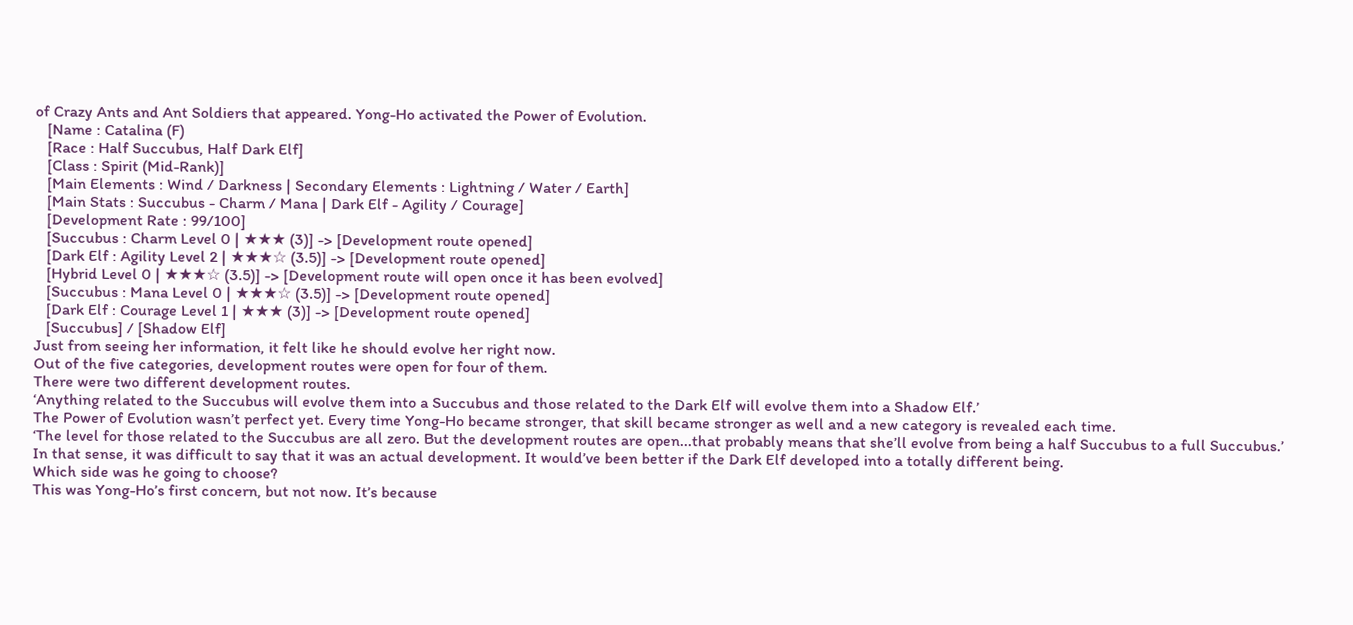of Crazy Ants and Ant Soldiers that appeared. Yong-Ho activated the Power of Evolution.
   [Name : Catalina (F)
   [Race : Half Succubus, Half Dark Elf]
   [Class : Spirit (Mid-Rank)]
   [Main Elements : Wind / Darkness | Secondary Elements : Lightning / Water / Earth]
   [Main Stats : Succubus - Charm / Mana | Dark Elf - Agility / Courage]
   [Development Rate : 99/100]
   [Succubus : Charm Level 0 | ★★★ (3)] -> [Development route opened]
   [Dark Elf : Agility Level 2 | ★★★☆ (3.5)] -> [Development route opened]
   [Hybrid Level 0 | ★★★☆ (3.5)] -> [Development route will open once it has been evolved]
   [Succubus : Mana Level 0 | ★★★☆ (3.5)] -> [Development route opened]
   [Dark Elf : Courage Level 1 | ★★★ (3)] -> [Development route opened]
   [Succubus] / [Shadow Elf]
Just from seeing her information, it felt like he should evolve her right now.
Out of the five categories, development routes were open for four of them.
There were two different development routes.
‘Anything related to the Succubus will evolve them into a Succubus and those related to the Dark Elf will evolve them into a Shadow Elf.’
The Power of Evolution wasn’t perfect yet. Every time Yong-Ho became stronger, that skill became stronger as well and a new category is revealed each time.
‘The level for those related to the Succubus are all zero. But the development routes are open...that probably means that she’ll evolve from being a half Succubus to a full Succubus.’
In that sense, it was difficult to say that it was an actual development. It would’ve been better if the Dark Elf developed into a totally different being.
Which side was he going to choose?
This was Yong-Ho’s first concern, but not now. It’s because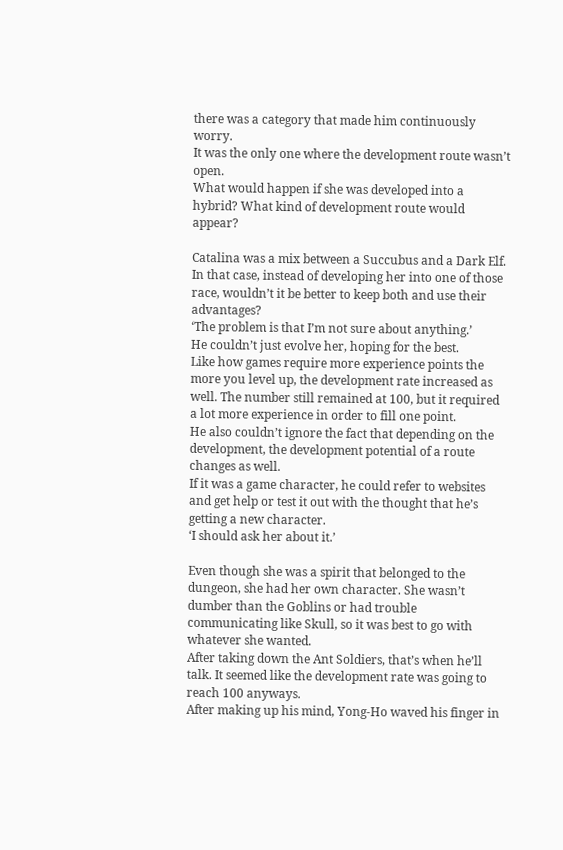there was a category that made him continuously worry.
It was the only one where the development route wasn’t open.
What would happen if she was developed into a hybrid? What kind of development route would appear?

Catalina was a mix between a Succubus and a Dark Elf. In that case, instead of developing her into one of those race, wouldn’t it be better to keep both and use their advantages?
‘The problem is that I’m not sure about anything.’
He couldn’t just evolve her, hoping for the best.
Like how games require more experience points the more you level up, the development rate increased as well. The number still remained at 100, but it required a lot more experience in order to fill one point.
He also couldn’t ignore the fact that depending on the development, the development potential of a route changes as well.
If it was a game character, he could refer to websites and get help or test it out with the thought that he’s getting a new character.
‘I should ask her about it.’

Even though she was a spirit that belonged to the dungeon, she had her own character. She wasn’t dumber than the Goblins or had trouble communicating like Skull, so it was best to go with whatever she wanted.
After taking down the Ant Soldiers, that’s when he’ll talk. It seemed like the development rate was going to reach 100 anyways.
After making up his mind, Yong-Ho waved his finger in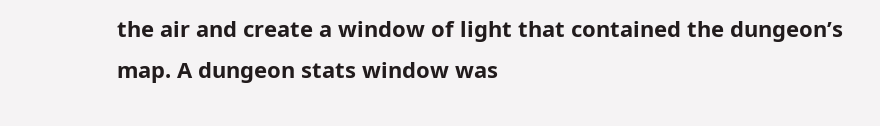the air and create a window of light that contained the dungeon’s map. A dungeon stats window was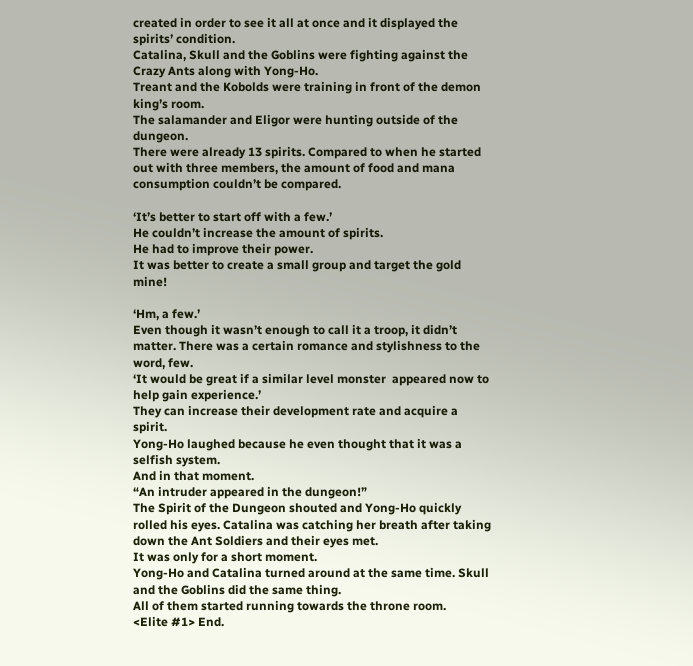created in order to see it all at once and it displayed the spirits’ condition.
Catalina, Skull and the Goblins were fighting against the Crazy Ants along with Yong-Ho.
Treant and the Kobolds were training in front of the demon king’s room.
The salamander and Eligor were hunting outside of the dungeon.
There were already 13 spirits. Compared to when he started out with three members, the amount of food and mana consumption couldn’t be compared.

‘It’s better to start off with a few.’
He couldn’t increase the amount of spirits.
He had to improve their power.
It was better to create a small group and target the gold mine!

‘Hm, a few.’
Even though it wasn’t enough to call it a troop, it didn’t matter. There was a certain romance and stylishness to the word, few.
‘It would be great if a similar level monster  appeared now to help gain experience.’
They can increase their development rate and acquire a spirit.
Yong-Ho laughed because he even thought that it was a selfish system.
And in that moment.
“An intruder appeared in the dungeon!”
The Spirit of the Dungeon shouted and Yong-Ho quickly rolled his eyes. Catalina was catching her breath after taking down the Ant Soldiers and their eyes met.
It was only for a short moment.
Yong-Ho and Catalina turned around at the same time. Skull and the Goblins did the same thing.
All of them started running towards the throne room.
<Elite #1> End.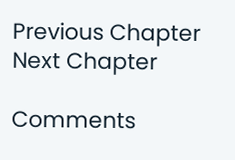Previous Chapter    Next Chapter

Comments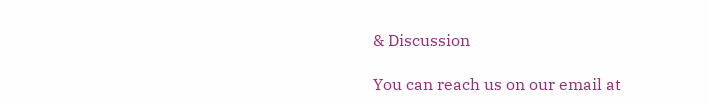& Discussion

You can reach us on our email at